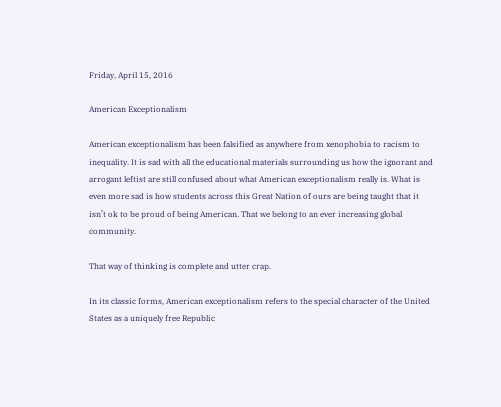Friday, April 15, 2016

American Exceptionalism

American exceptionalism has been falsified as anywhere from xenophobia to racism to inequality. It is sad with all the educational materials surrounding us how the ignorant and arrogant leftist are still confused about what American exceptionalism really is. What is even more sad is how students across this Great Nation of ours are being taught that it isn’t ok to be proud of being American. That we belong to an ever increasing global community.

That way of thinking is complete and utter crap.

In its classic forms, American exceptionalism refers to the special character of the United States as a uniquely free Republic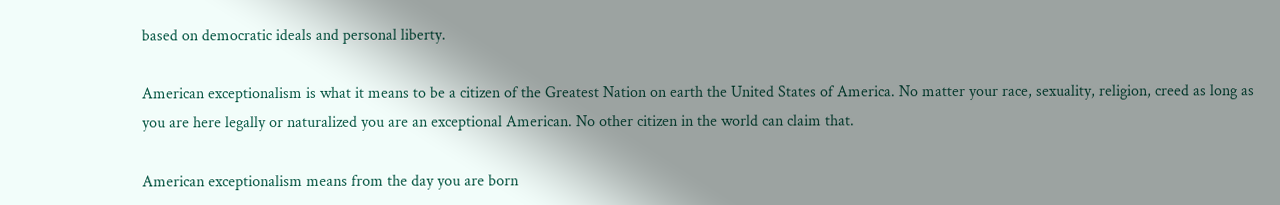based on democratic ideals and personal liberty.

American exceptionalism is what it means to be a citizen of the Greatest Nation on earth the United States of America. No matter your race, sexuality, religion, creed as long as you are here legally or naturalized you are an exceptional American. No other citizen in the world can claim that.

American exceptionalism means from the day you are born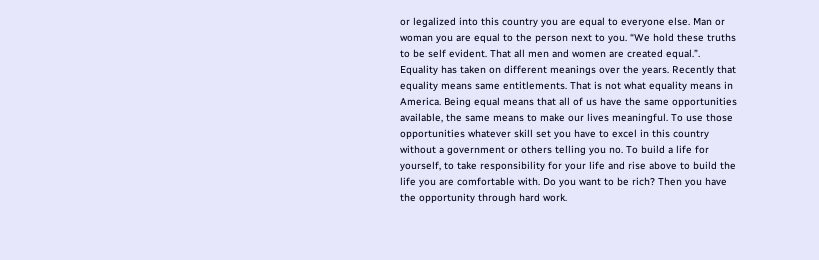or legalized into this country you are equal to everyone else. Man or woman you are equal to the person next to you. “We hold these truths to be self evident. That all men and women are created equal.”. Equality has taken on different meanings over the years. Recently that equality means same entitlements. That is not what equality means in America. Being equal means that all of us have the same opportunities available, the same means to make our lives meaningful. To use those opportunities whatever skill set you have to excel in this country without a government or others telling you no. To build a life for yourself, to take responsibility for your life and rise above to build the life you are comfortable with. Do you want to be rich? Then you have the opportunity through hard work.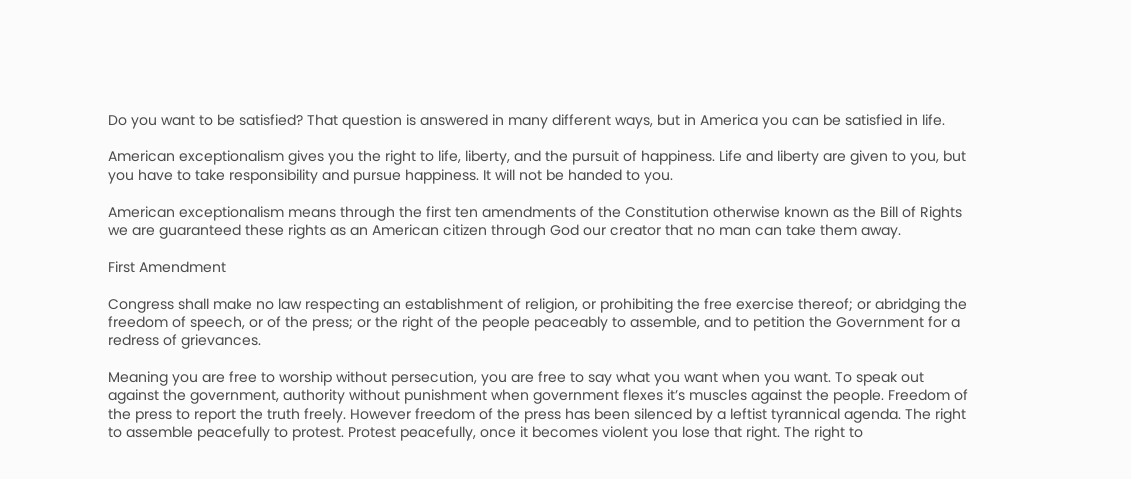Do you want to be satisfied? That question is answered in many different ways, but in America you can be satisfied in life.

American exceptionalism gives you the right to life, liberty, and the pursuit of happiness. Life and liberty are given to you, but you have to take responsibility and pursue happiness. It will not be handed to you.

American exceptionalism means through the first ten amendments of the Constitution otherwise known as the Bill of Rights we are guaranteed these rights as an American citizen through God our creator that no man can take them away.

First Amendment

Congress shall make no law respecting an establishment of religion, or prohibiting the free exercise thereof; or abridging the freedom of speech, or of the press; or the right of the people peaceably to assemble, and to petition the Government for a redress of grievances.

Meaning you are free to worship without persecution, you are free to say what you want when you want. To speak out against the government, authority without punishment when government flexes it’s muscles against the people. Freedom of the press to report the truth freely. However freedom of the press has been silenced by a leftist tyrannical agenda. The right to assemble peacefully to protest. Protest peacefully, once it becomes violent you lose that right. The right to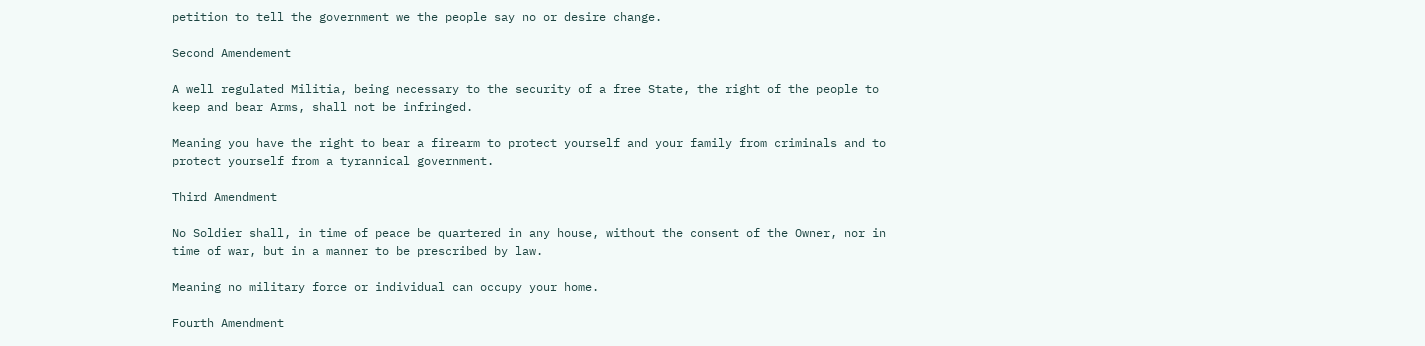petition to tell the government we the people say no or desire change.

Second Amendement

A well regulated Militia, being necessary to the security of a free State, the right of the people to keep and bear Arms, shall not be infringed.

Meaning you have the right to bear a firearm to protect yourself and your family from criminals and to protect yourself from a tyrannical government.

Third Amendment

No Soldier shall, in time of peace be quartered in any house, without the consent of the Owner, nor in time of war, but in a manner to be prescribed by law.

Meaning no military force or individual can occupy your home.

Fourth Amendment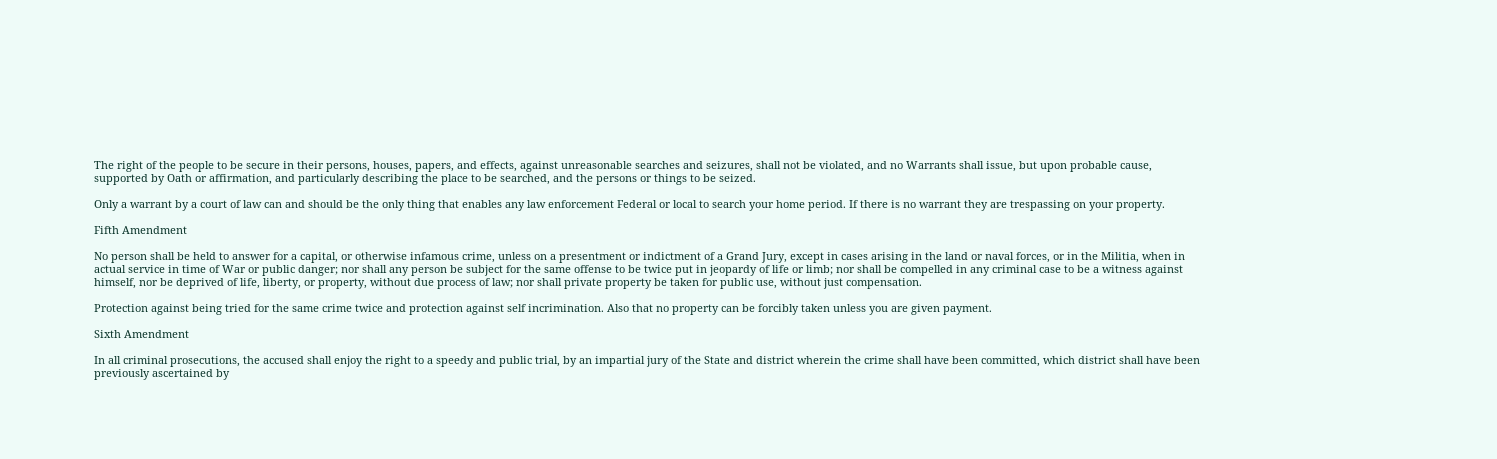The right of the people to be secure in their persons, houses, papers, and effects, against unreasonable searches and seizures, shall not be violated, and no Warrants shall issue, but upon probable cause, supported by Oath or affirmation, and particularly describing the place to be searched, and the persons or things to be seized.

Only a warrant by a court of law can and should be the only thing that enables any law enforcement Federal or local to search your home period. If there is no warrant they are trespassing on your property.

Fifth Amendment

No person shall be held to answer for a capital, or otherwise infamous crime, unless on a presentment or indictment of a Grand Jury, except in cases arising in the land or naval forces, or in the Militia, when in actual service in time of War or public danger; nor shall any person be subject for the same offense to be twice put in jeopardy of life or limb; nor shall be compelled in any criminal case to be a witness against himself, nor be deprived of life, liberty, or property, without due process of law; nor shall private property be taken for public use, without just compensation.

Protection against being tried for the same crime twice and protection against self incrimination. Also that no property can be forcibly taken unless you are given payment.

Sixth Amendment

In all criminal prosecutions, the accused shall enjoy the right to a speedy and public trial, by an impartial jury of the State and district wherein the crime shall have been committed, which district shall have been previously ascertained by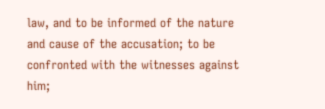law, and to be informed of the nature and cause of the accusation; to be confronted with the witnesses against him;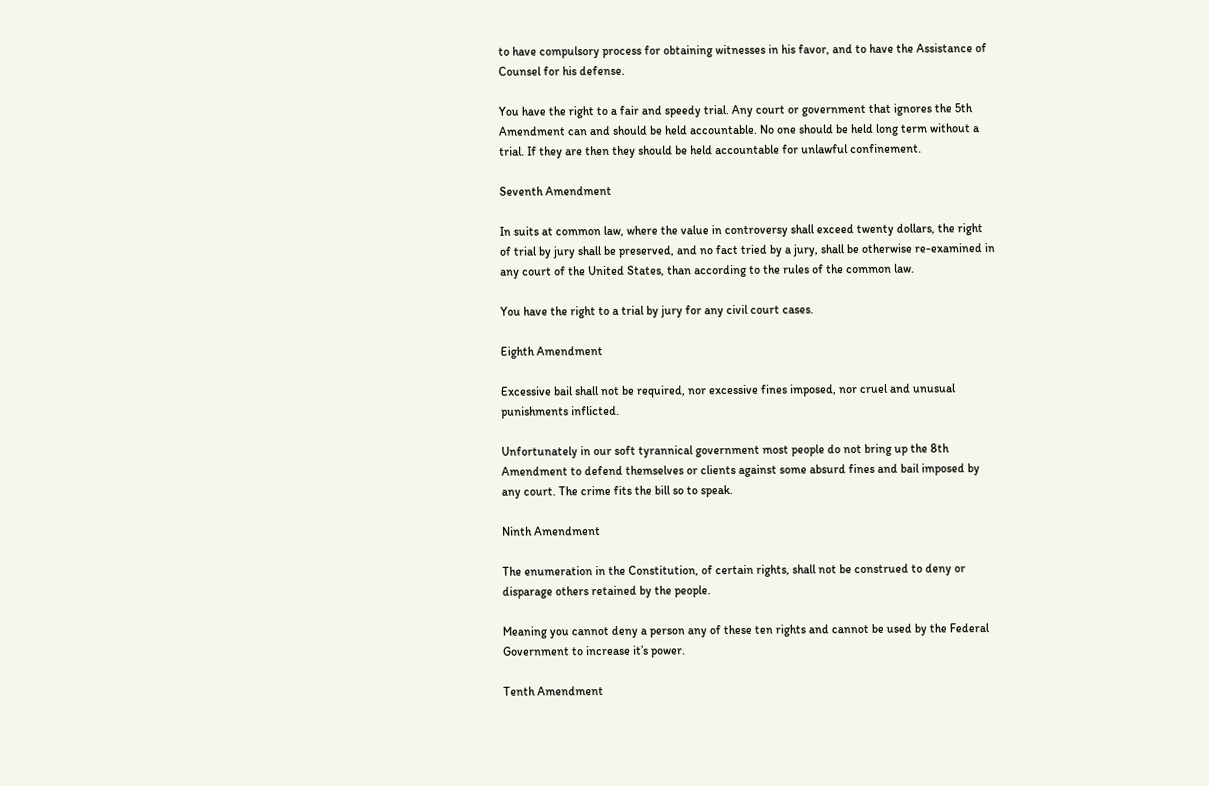to have compulsory process for obtaining witnesses in his favor, and to have the Assistance of Counsel for his defense.

You have the right to a fair and speedy trial. Any court or government that ignores the 5th Amendment can and should be held accountable. No one should be held long term without a trial. If they are then they should be held accountable for unlawful confinement.

Seventh Amendment

In suits at common law, where the value in controversy shall exceed twenty dollars, the right of trial by jury shall be preserved, and no fact tried by a jury, shall be otherwise re-examined in any court of the United States, than according to the rules of the common law.

You have the right to a trial by jury for any civil court cases.

Eighth Amendment

Excessive bail shall not be required, nor excessive fines imposed, nor cruel and unusual punishments inflicted.

Unfortunately in our soft tyrannical government most people do not bring up the 8th Amendment to defend themselves or clients against some absurd fines and bail imposed by any court. The crime fits the bill so to speak.

Ninth Amendment

The enumeration in the Constitution, of certain rights, shall not be construed to deny or disparage others retained by the people.

Meaning you cannot deny a person any of these ten rights and cannot be used by the Federal Government to increase it’s power.

Tenth Amendment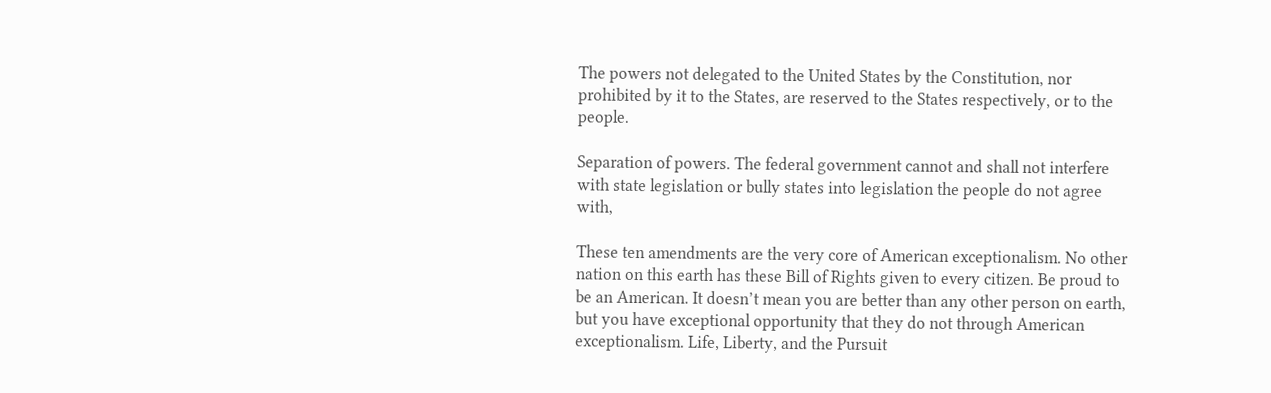The powers not delegated to the United States by the Constitution, nor prohibited by it to the States, are reserved to the States respectively, or to the people.

Separation of powers. The federal government cannot and shall not interfere with state legislation or bully states into legislation the people do not agree with,

These ten amendments are the very core of American exceptionalism. No other nation on this earth has these Bill of Rights given to every citizen. Be proud to be an American. It doesn’t mean you are better than any other person on earth, but you have exceptional opportunity that they do not through American exceptionalism. Life, Liberty, and the Pursuit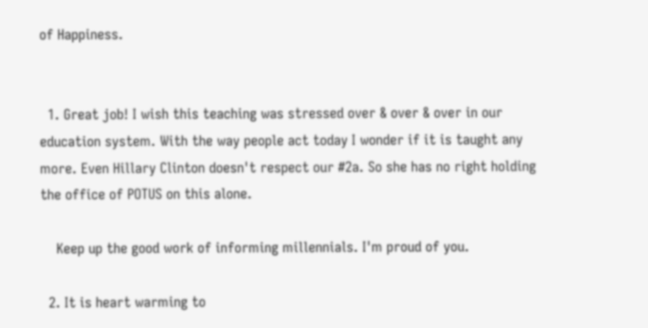of Happiness.


  1. Great job! I wish this teaching was stressed over & over & over in our education system. With the way people act today I wonder if it is taught any more. Even Hillary Clinton doesn't respect our #2a. So she has no right holding the office of POTUS on this alone.

    Keep up the good work of informing millennials. I'm proud of you.

  2. It is heart warming to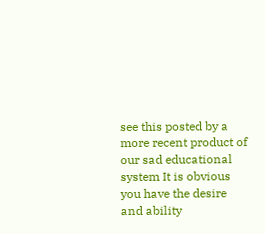see this posted by a more recent product of our sad educational system It is obvious you have the desire and ability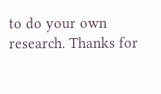to do your own research. Thanks for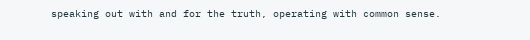speaking out with and for the truth, operating with common sense.